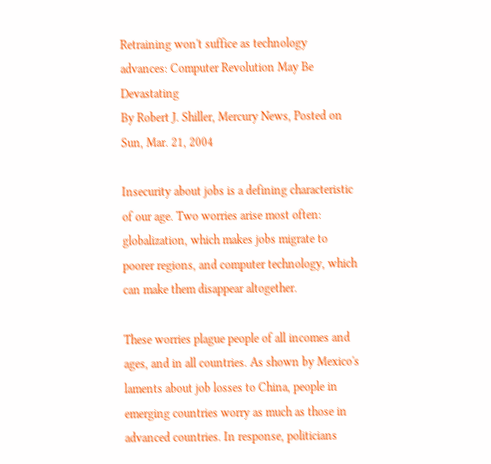Retraining won't suffice as technology advances: Computer Revolution May Be Devastating
By Robert J. Shiller, Mercury News, Posted on Sun, Mar. 21, 2004

Insecurity about jobs is a defining characteristic of our age. Two worries arise most often: globalization, which makes jobs migrate to poorer regions, and computer technology, which can make them disappear altogether.

These worries plague people of all incomes and ages, and in all countries. As shown by Mexico's laments about job losses to China, people in emerging countries worry as much as those in advanced countries. In response, politicians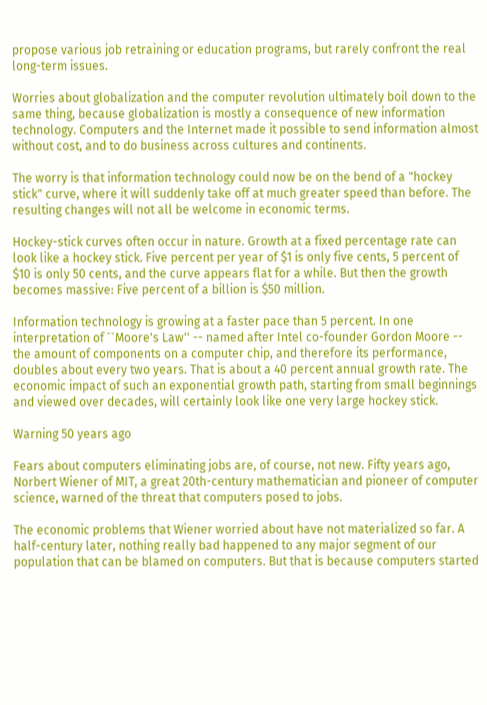propose various job retraining or education programs, but rarely confront the real long-term issues.

Worries about globalization and the computer revolution ultimately boil down to the same thing, because globalization is mostly a consequence of new information technology. Computers and the Internet made it possible to send information almost without cost, and to do business across cultures and continents.

The worry is that information technology could now be on the bend of a "hockey stick" curve, where it will suddenly take off at much greater speed than before. The resulting changes will not all be welcome in economic terms.

Hockey-stick curves often occur in nature. Growth at a fixed percentage rate can look like a hockey stick. Five percent per year of $1 is only five cents, 5 percent of $10 is only 50 cents, and the curve appears flat for a while. But then the growth becomes massive: Five percent of a billion is $50 million.

Information technology is growing at a faster pace than 5 percent. In one interpretation of ``Moore's Law'' -- named after Intel co-founder Gordon Moore -- the amount of components on a computer chip, and therefore its performance, doubles about every two years. That is about a 40 percent annual growth rate. The economic impact of such an exponential growth path, starting from small beginnings and viewed over decades, will certainly look like one very large hockey stick.

Warning 50 years ago

Fears about computers eliminating jobs are, of course, not new. Fifty years ago, Norbert Wiener of MIT, a great 20th-century mathematician and pioneer of computer science, warned of the threat that computers posed to jobs.

The economic problems that Wiener worried about have not materialized so far. A half-century later, nothing really bad happened to any major segment of our population that can be blamed on computers. But that is because computers started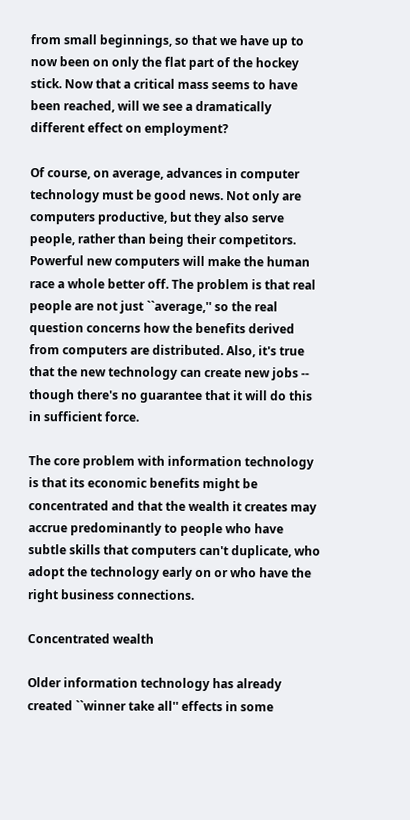from small beginnings, so that we have up to now been on only the flat part of the hockey stick. Now that a critical mass seems to have been reached, will we see a dramatically different effect on employment?

Of course, on average, advances in computer technology must be good news. Not only are computers productive, but they also serve people, rather than being their competitors. Powerful new computers will make the human race a whole better off. The problem is that real people are not just ``average,'' so the real question concerns how the benefits derived from computers are distributed. Also, it's true that the new technology can create new jobs -- though there's no guarantee that it will do this in sufficient force.

The core problem with information technology is that its economic benefits might be concentrated and that the wealth it creates may accrue predominantly to people who have subtle skills that computers can't duplicate, who adopt the technology early on or who have the right business connections.

Concentrated wealth

Older information technology has already created ``winner take all'' effects in some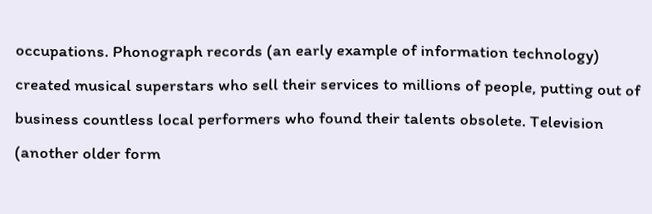occupations. Phonograph records (an early example of information technology) created musical superstars who sell their services to millions of people, putting out of business countless local performers who found their talents obsolete. Television (another older form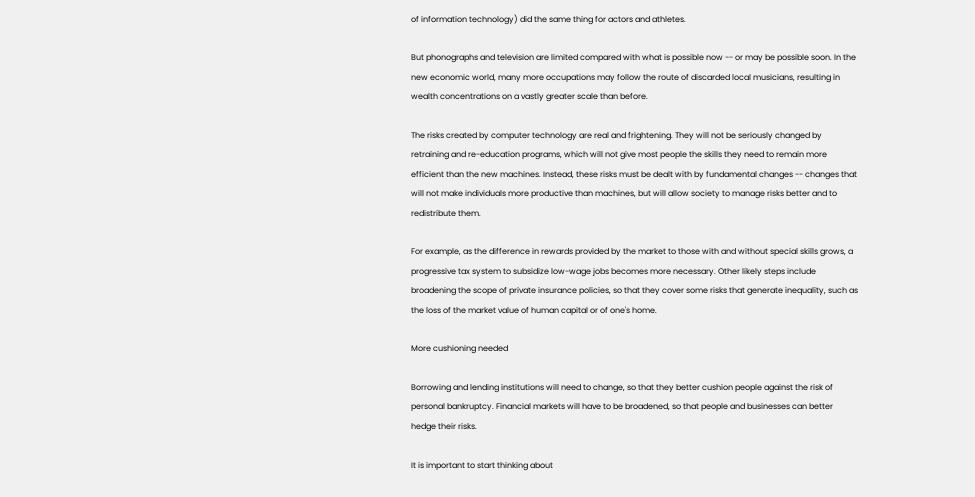of information technology) did the same thing for actors and athletes.

But phonographs and television are limited compared with what is possible now -- or may be possible soon. In the new economic world, many more occupations may follow the route of discarded local musicians, resulting in wealth concentrations on a vastly greater scale than before.

The risks created by computer technology are real and frightening. They will not be seriously changed by retraining and re-education programs, which will not give most people the skills they need to remain more efficient than the new machines. Instead, these risks must be dealt with by fundamental changes -- changes that will not make individuals more productive than machines, but will allow society to manage risks better and to redistribute them.

For example, as the difference in rewards provided by the market to those with and without special skills grows, a progressive tax system to subsidize low-wage jobs becomes more necessary. Other likely steps include broadening the scope of private insurance policies, so that they cover some risks that generate inequality, such as the loss of the market value of human capital or of one's home.

More cushioning needed

Borrowing and lending institutions will need to change, so that they better cushion people against the risk of personal bankruptcy. Financial markets will have to be broadened, so that people and businesses can better hedge their risks.

It is important to start thinking about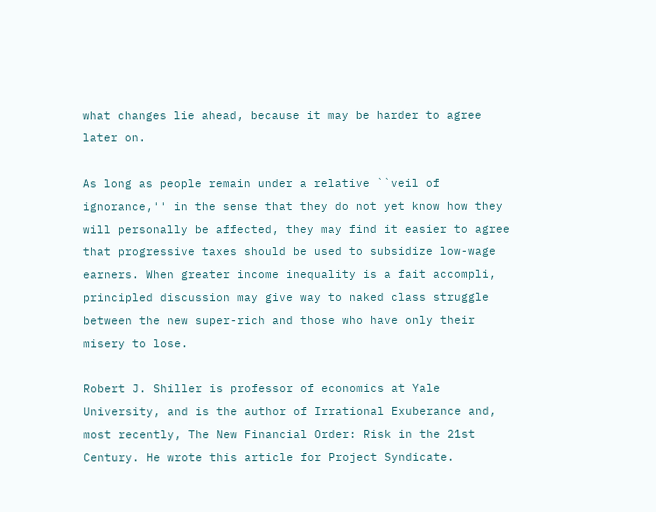what changes lie ahead, because it may be harder to agree later on.

As long as people remain under a relative ``veil of ignorance,'' in the sense that they do not yet know how they will personally be affected, they may find it easier to agree that progressive taxes should be used to subsidize low-wage earners. When greater income inequality is a fait accompli, principled discussion may give way to naked class struggle between the new super-rich and those who have only their misery to lose.

Robert J. Shiller is professor of economics at Yale University, and is the author of Irrational Exuberance and, most recently, The New Financial Order: Risk in the 21st Century. He wrote this article for Project Syndicate.